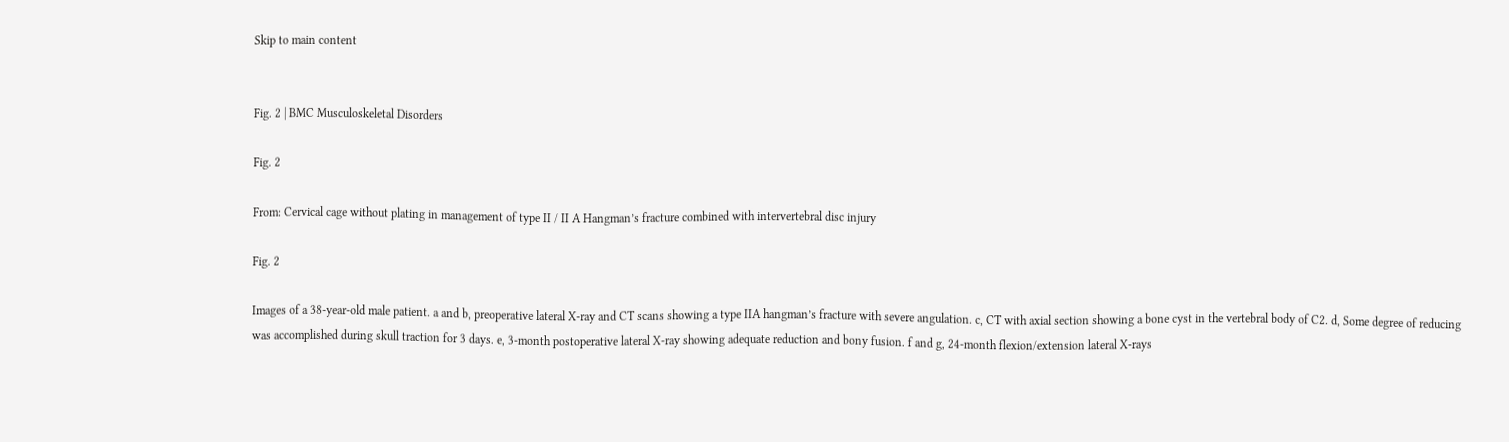Skip to main content


Fig. 2 | BMC Musculoskeletal Disorders

Fig. 2

From: Cervical cage without plating in management of type II / II A Hangman’s fracture combined with intervertebral disc injury

Fig. 2

Images of a 38-year-old male patient. a and b, preoperative lateral X-ray and CT scans showing a type IIA hangman’s fracture with severe angulation. c, CT with axial section showing a bone cyst in the vertebral body of C2. d, Some degree of reducing was accomplished during skull traction for 3 days. e, 3-month postoperative lateral X-ray showing adequate reduction and bony fusion. f and g, 24-month flexion/extension lateral X-rays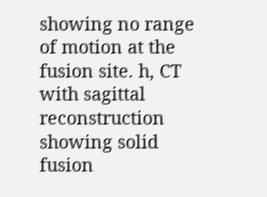showing no range of motion at the fusion site. h, CT with sagittal reconstruction showing solid fusion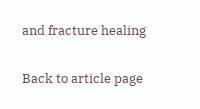and fracture healing

Back to article page